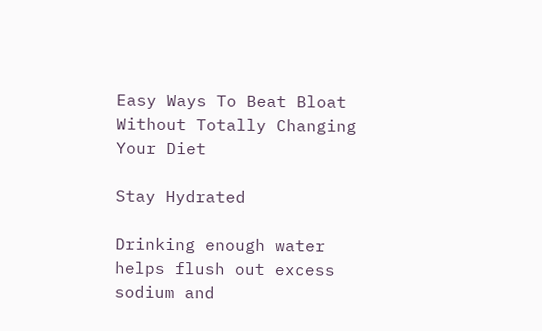Easy Ways To Beat Bloat Without Totally Changing Your Diet

Stay Hydrated

Drinking enough water helps flush out excess sodium and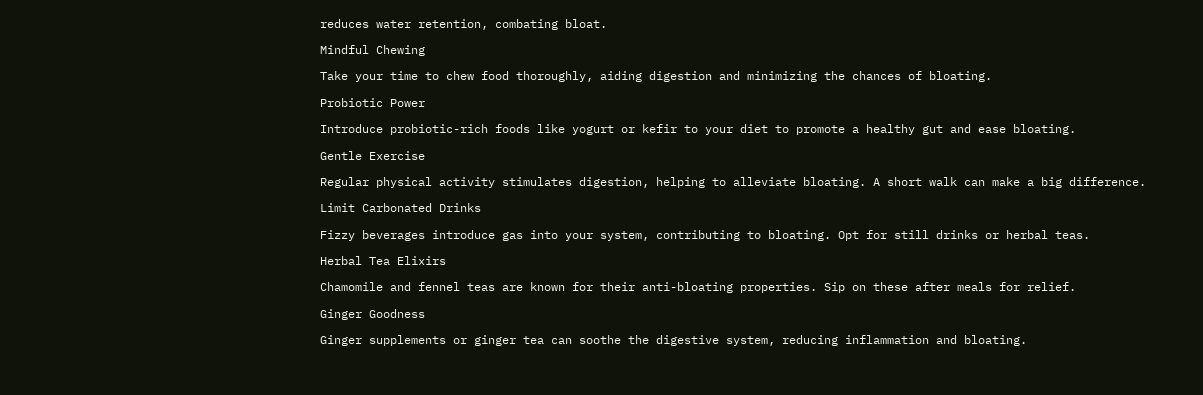reduces water retention, combating bloat.

Mindful Chewing

Take your time to chew food thoroughly, aiding digestion and minimizing the chances of bloating.

Probiotic Power

Introduce probiotic-rich foods like yogurt or kefir to your diet to promote a healthy gut and ease bloating.

Gentle Exercise

Regular physical activity stimulates digestion, helping to alleviate bloating. A short walk can make a big difference.

Limit Carbonated Drinks

Fizzy beverages introduce gas into your system, contributing to bloating. Opt for still drinks or herbal teas.

Herbal Tea Elixirs

Chamomile and fennel teas are known for their anti-bloating properties. Sip on these after meals for relief.

Ginger Goodness

Ginger supplements or ginger tea can soothe the digestive system, reducing inflammation and bloating.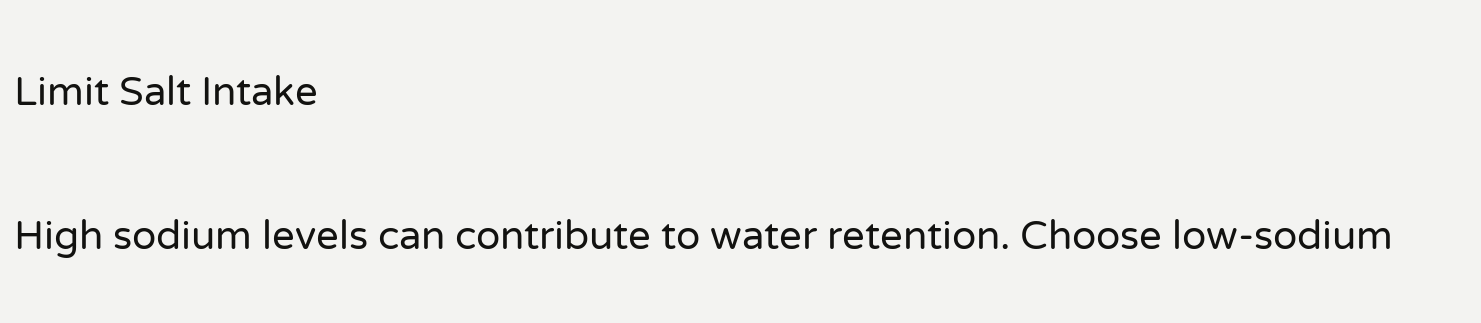Limit Salt Intake

High sodium levels can contribute to water retention. Choose low-sodium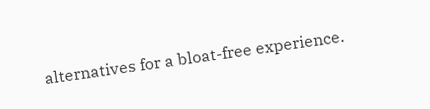alternatives for a bloat-free experience.